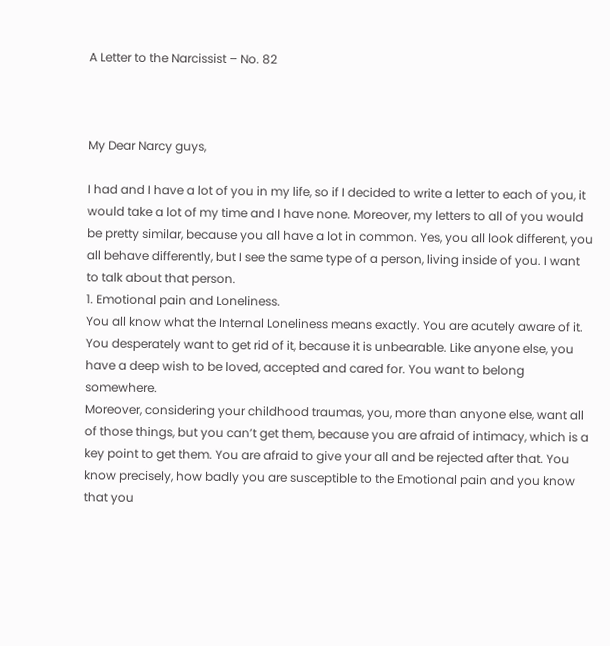A Letter to the Narcissist – No. 82



My Dear Narcy guys,

I had and I have a lot of you in my life, so if I decided to write a letter to each of you, it would take a lot of my time and I have none. Moreover, my letters to all of you would be pretty similar, because you all have a lot in common. Yes, you all look different, you all behave differently, but I see the same type of a person, living inside of you. I want to talk about that person.
1. Emotional pain and Loneliness.
You all know what the Internal Loneliness means exactly. You are acutely aware of it. You desperately want to get rid of it, because it is unbearable. Like anyone else, you have a deep wish to be loved, accepted and cared for. You want to belong somewhere.
Moreover, considering your childhood traumas, you, more than anyone else, want all of those things, but you can’t get them, because you are afraid of intimacy, which is a key point to get them. You are afraid to give your all and be rejected after that. You know precisely, how badly you are susceptible to the Emotional pain and you know that you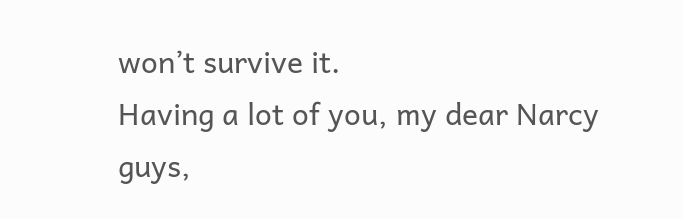won’t survive it.
Having a lot of you, my dear Narcy guys,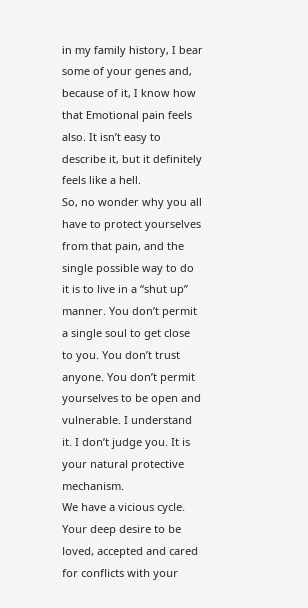in my family history, I bear some of your genes and, because of it, I know how that Emotional pain feels also. It isn’t easy to describe it, but it definitely feels like a hell.
So, no wonder why you all have to protect yourselves from that pain, and the single possible way to do it is to live in a “shut up” manner. You don’t permit a single soul to get close to you. You don’t trust anyone. You don’t permit yourselves to be open and vulnerable. I understand it. I don’t judge you. It is your natural protective mechanism.
We have a vicious cycle. Your deep desire to be loved, accepted and cared for conflicts with your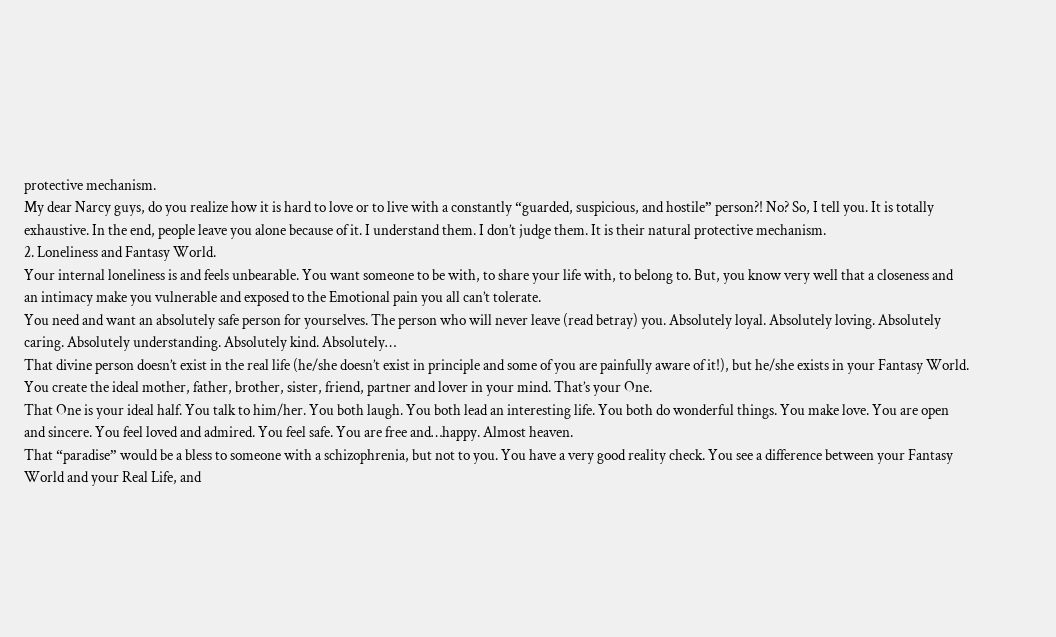protective mechanism.
My dear Narcy guys, do you realize how it is hard to love or to live with a constantly “guarded, suspicious, and hostile” person?! No? So, I tell you. It is totally exhaustive. In the end, people leave you alone because of it. I understand them. I don’t judge them. It is their natural protective mechanism.
2. Loneliness and Fantasy World.
Your internal loneliness is and feels unbearable. You want someone to be with, to share your life with, to belong to. But, you know very well that a closeness and an intimacy make you vulnerable and exposed to the Emotional pain you all can’t tolerate.
You need and want an absolutely safe person for yourselves. The person who will never leave (read betray) you. Absolutely loyal. Absolutely loving. Absolutely caring. Absolutely understanding. Absolutely kind. Absolutely…
That divine person doesn’t exist in the real life (he/she doesn’t exist in principle and some of you are painfully aware of it!), but he/she exists in your Fantasy World. You create the ideal mother, father, brother, sister, friend, partner and lover in your mind. That’s your One.
That One is your ideal half. You talk to him/her. You both laugh. You both lead an interesting life. You both do wonderful things. You make love. You are open and sincere. You feel loved and admired. You feel safe. You are free and…happy. Almost heaven.
That “paradise” would be a bless to someone with a schizophrenia, but not to you. You have a very good reality check. You see a difference between your Fantasy World and your Real Life, and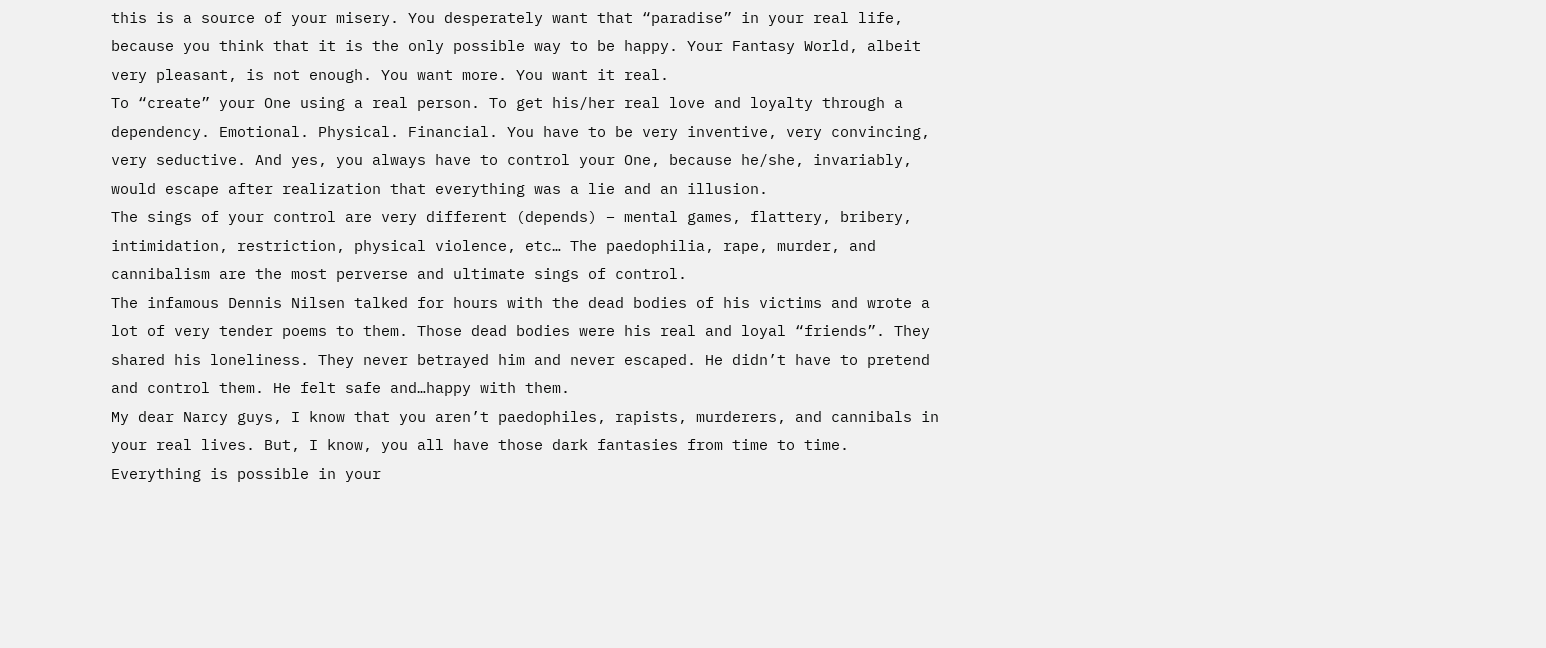this is a source of your misery. You desperately want that “paradise” in your real life, because you think that it is the only possible way to be happy. Your Fantasy World, albeit very pleasant, is not enough. You want more. You want it real.
To “create” your One using a real person. To get his/her real love and loyalty through a dependency. Emotional. Physical. Financial. You have to be very inventive, very convincing, very seductive. And yes, you always have to control your One, because he/she, invariably, would escape after realization that everything was a lie and an illusion.
The sings of your control are very different (depends) – mental games, flattery, bribery, intimidation, restriction, physical violence, etc… The paedophilia, rape, murder, and cannibalism are the most perverse and ultimate sings of control.
The infamous Dennis Nilsen talked for hours with the dead bodies of his victims and wrote a lot of very tender poems to them. Those dead bodies were his real and loyal “friends”. They shared his loneliness. They never betrayed him and never escaped. He didn’t have to pretend and control them. He felt safe and…happy with them.
My dear Narcy guys, I know that you aren’t paedophiles, rapists, murderers, and cannibals in your real lives. But, I know, you all have those dark fantasies from time to time. Everything is possible in your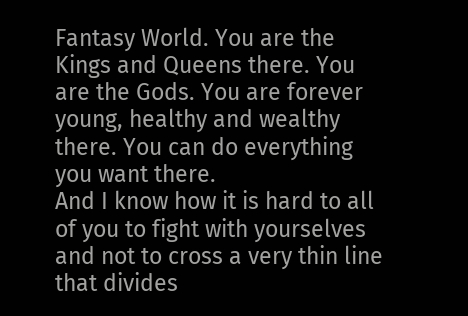Fantasy World. You are the Kings and Queens there. You are the Gods. You are forever young, healthy and wealthy there. You can do everything you want there.
And I know how it is hard to all of you to fight with yourselves and not to cross a very thin line that divides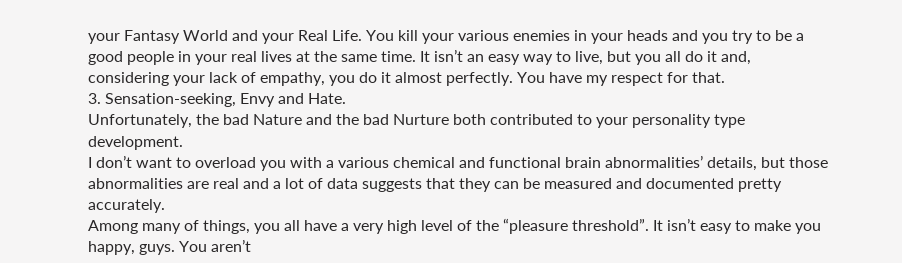your Fantasy World and your Real Life. You kill your various enemies in your heads and you try to be a good people in your real lives at the same time. It isn’t an easy way to live, but you all do it and, considering your lack of empathy, you do it almost perfectly. You have my respect for that.
3. Sensation-seeking, Envy and Hate.
Unfortunately, the bad Nature and the bad Nurture both contributed to your personality type development.
I don’t want to overload you with a various chemical and functional brain abnormalities’ details, but those abnormalities are real and a lot of data suggests that they can be measured and documented pretty accurately.
Among many of things, you all have a very high level of the “pleasure threshold”. It isn’t easy to make you happy, guys. You aren’t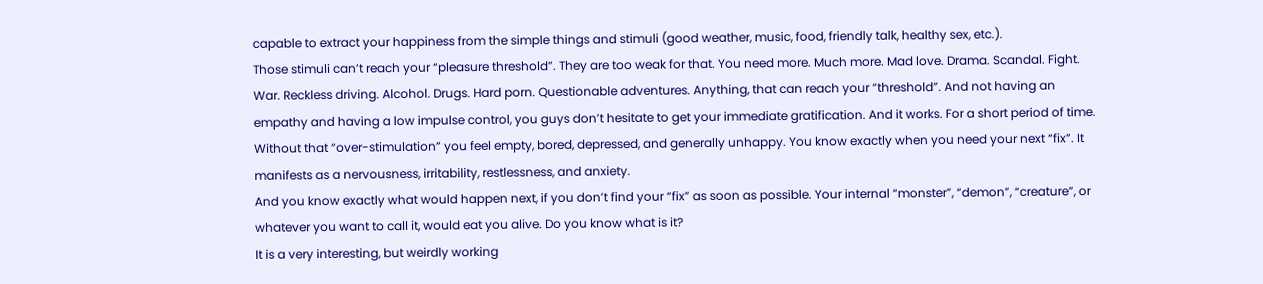capable to extract your happiness from the simple things and stimuli (good weather, music, food, friendly talk, healthy sex, etc.).
Those stimuli can’t reach your “pleasure threshold”. They are too weak for that. You need more. Much more. Mad love. Drama. Scandal. Fight. War. Reckless driving. Alcohol. Drugs. Hard porn. Questionable adventures. Anything, that can reach your “threshold”. And not having an empathy and having a low impulse control, you guys don’t hesitate to get your immediate gratification. And it works. For a short period of time.
Without that “over-stimulation” you feel empty, bored, depressed, and generally unhappy. You know exactly when you need your next “fix”. It manifests as a nervousness, irritability, restlessness, and anxiety.
And you know exactly what would happen next, if you don’t find your “fix” as soon as possible. Your internal “monster”, “demon”, “creature”, or whatever you want to call it, would eat you alive. Do you know what is it?
It is a very interesting, but weirdly working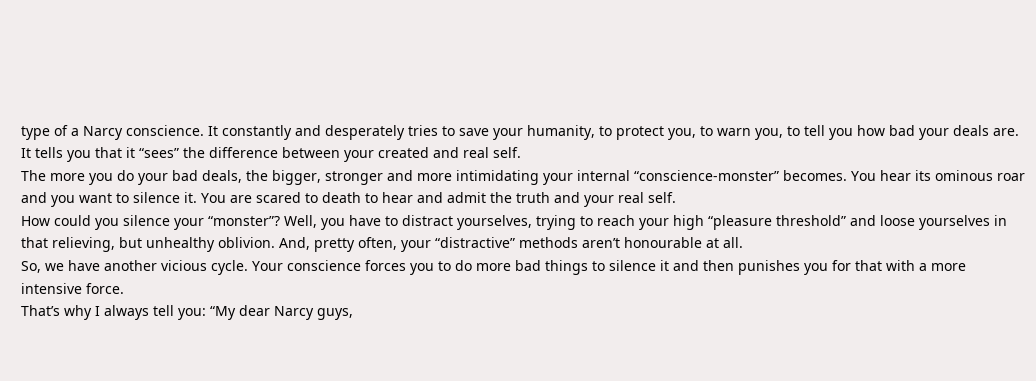type of a Narcy conscience. It constantly and desperately tries to save your humanity, to protect you, to warn you, to tell you how bad your deals are. It tells you that it “sees” the difference between your created and real self.
The more you do your bad deals, the bigger, stronger and more intimidating your internal “conscience-monster” becomes. You hear its ominous roar and you want to silence it. You are scared to death to hear and admit the truth and your real self.
How could you silence your “monster”? Well, you have to distract yourselves, trying to reach your high “pleasure threshold” and loose yourselves in that relieving, but unhealthy oblivion. And, pretty often, your “distractive” methods aren’t honourable at all.
So, we have another vicious cycle. Your conscience forces you to do more bad things to silence it and then punishes you for that with a more intensive force.
That’s why I always tell you: “My dear Narcy guys,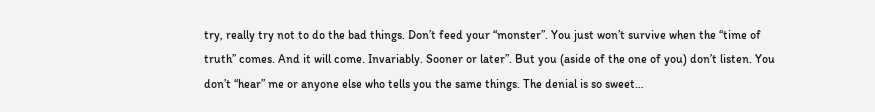try, really try not to do the bad things. Don’t feed your “monster”. You just won’t survive when the “time of truth” comes. And it will come. Invariably. Sooner or later”. But you (aside of the one of you) don’t listen. You don’t “hear” me or anyone else who tells you the same things. The denial is so sweet…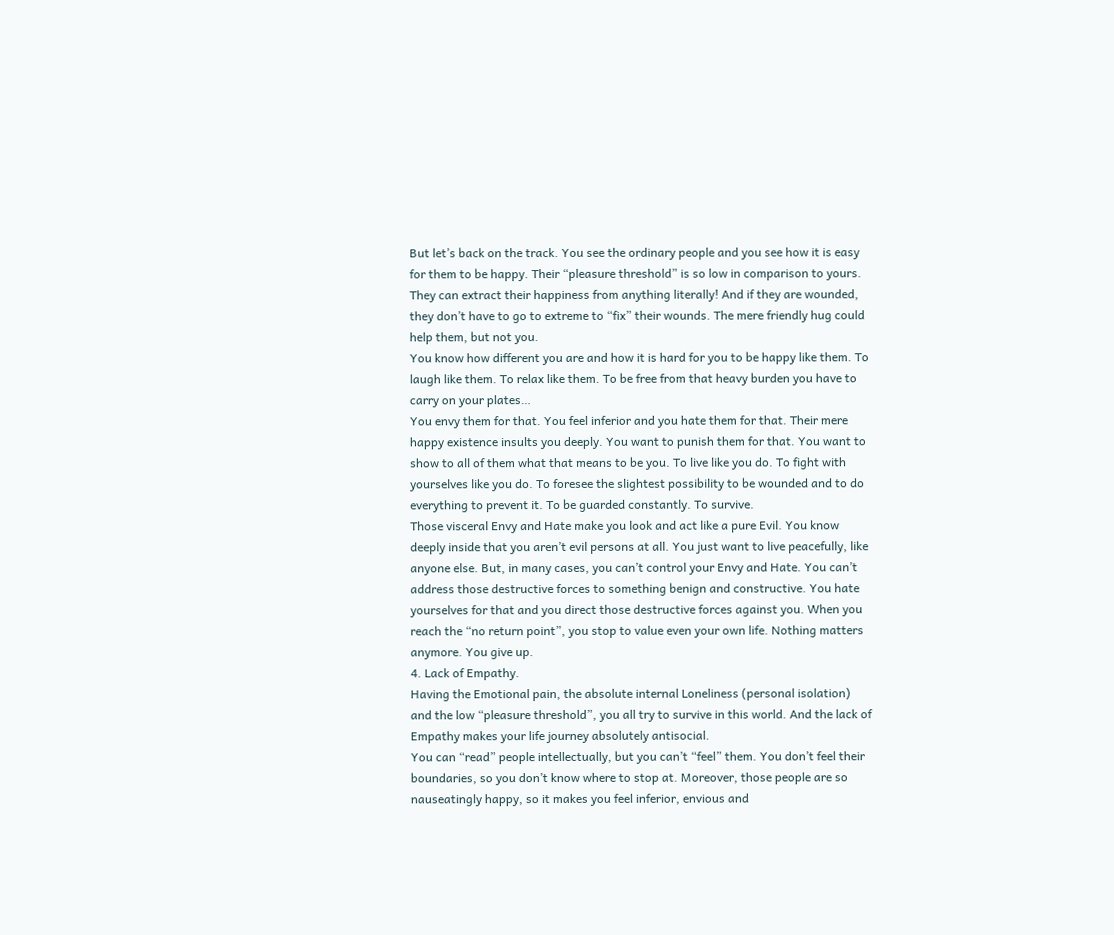But let’s back on the track. You see the ordinary people and you see how it is easy for them to be happy. Their “pleasure threshold” is so low in comparison to yours. They can extract their happiness from anything literally! And if they are wounded, they don’t have to go to extreme to “fix” their wounds. The mere friendly hug could help them, but not you.
You know how different you are and how it is hard for you to be happy like them. To laugh like them. To relax like them. To be free from that heavy burden you have to carry on your plates…
You envy them for that. You feel inferior and you hate them for that. Their mere happy existence insults you deeply. You want to punish them for that. You want to show to all of them what that means to be you. To live like you do. To fight with yourselves like you do. To foresee the slightest possibility to be wounded and to do everything to prevent it. To be guarded constantly. To survive.
Those visceral Envy and Hate make you look and act like a pure Evil. You know deeply inside that you aren’t evil persons at all. You just want to live peacefully, like anyone else. But, in many cases, you can’t control your Envy and Hate. You can’t address those destructive forces to something benign and constructive. You hate yourselves for that and you direct those destructive forces against you. When you reach the “no return point”, you stop to value even your own life. Nothing matters anymore. You give up.
4. Lack of Empathy.
Having the Emotional pain, the absolute internal Loneliness (personal isolation) and the low “pleasure threshold”, you all try to survive in this world. And the lack of Empathy makes your life journey absolutely antisocial.
You can “read” people intellectually, but you can’t “feel” them. You don’t feel their boundaries, so you don’t know where to stop at. Moreover, those people are so nauseatingly happy, so it makes you feel inferior, envious and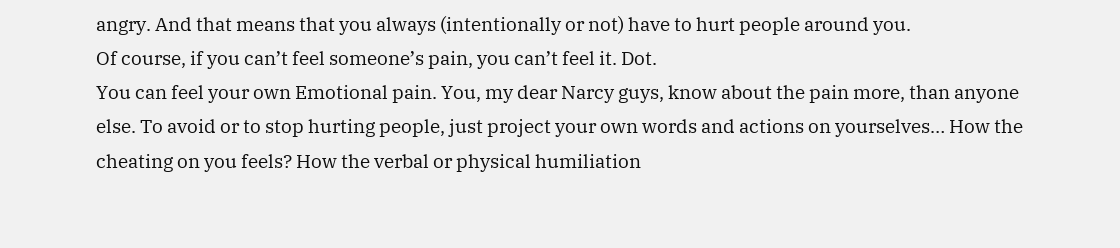angry. And that means that you always (intentionally or not) have to hurt people around you.
Of course, if you can’t feel someone’s pain, you can’t feel it. Dot.
You can feel your own Emotional pain. You, my dear Narcy guys, know about the pain more, than anyone else. To avoid or to stop hurting people, just project your own words and actions on yourselves… How the cheating on you feels? How the verbal or physical humiliation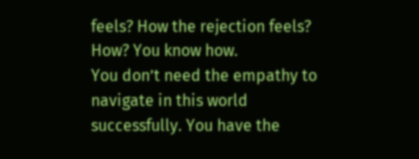feels? How the rejection feels? How? You know how.
You don’t need the empathy to navigate in this world successfully. You have the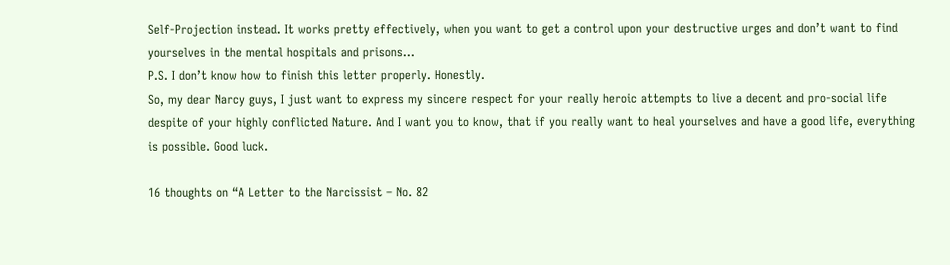Self-Projection instead. It works pretty effectively, when you want to get a control upon your destructive urges and don’t want to find yourselves in the mental hospitals and prisons…
P.S. I don’t know how to finish this letter properly. Honestly.
So, my dear Narcy guys, I just want to express my sincere respect for your really heroic attempts to live a decent and pro-social life despite of your highly conflicted Nature. And I want you to know, that if you really want to heal yourselves and have a good life, everything is possible. Good luck.

16 thoughts on “A Letter to the Narcissist – No. 82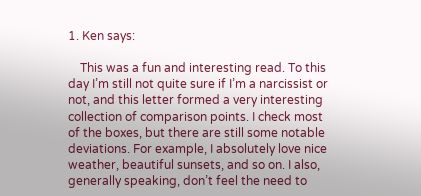1. Ken says:

    This was a fun and interesting read. To this day I’m still not quite sure if I’m a narcissist or not, and this letter formed a very interesting collection of comparison points. I check most of the boxes, but there are still some notable deviations. For example, I absolutely love nice weather, beautiful sunsets, and so on. I also, generally speaking, don’t feel the need to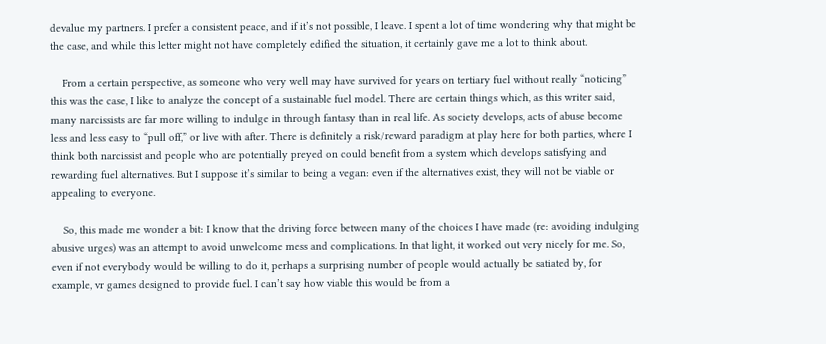devalue my partners. I prefer a consistent peace, and if it’s not possible, I leave. I spent a lot of time wondering why that might be the case, and while this letter might not have completely edified the situation, it certainly gave me a lot to think about.

    From a certain perspective, as someone who very well may have survived for years on tertiary fuel without really “noticing” this was the case, I like to analyze the concept of a sustainable fuel model. There are certain things which, as this writer said, many narcissists are far more willing to indulge in through fantasy than in real life. As society develops, acts of abuse become less and less easy to “pull off,” or live with after. There is definitely a risk/reward paradigm at play here for both parties, where I think both narcissist and people who are potentially preyed on could benefit from a system which develops satisfying and rewarding fuel alternatives. But I suppose it’s similar to being a vegan: even if the alternatives exist, they will not be viable or appealing to everyone.

    So, this made me wonder a bit: I know that the driving force between many of the choices I have made (re: avoiding indulging abusive urges) was an attempt to avoid unwelcome mess and complications. In that light, it worked out very nicely for me. So, even if not everybody would be willing to do it, perhaps a surprising number of people would actually be satiated by, for example, vr games designed to provide fuel. I can’t say how viable this would be from a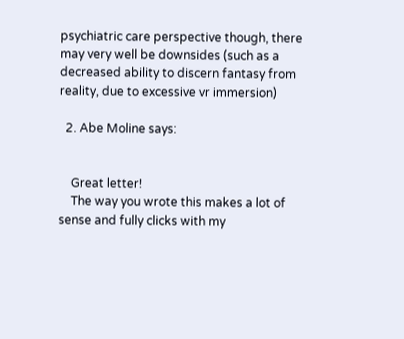psychiatric care perspective though, there may very well be downsides (such as a decreased ability to discern fantasy from reality, due to excessive vr immersion)

  2. Abe Moline says:


    Great letter!
    The way you wrote this makes a lot of sense and fully clicks with my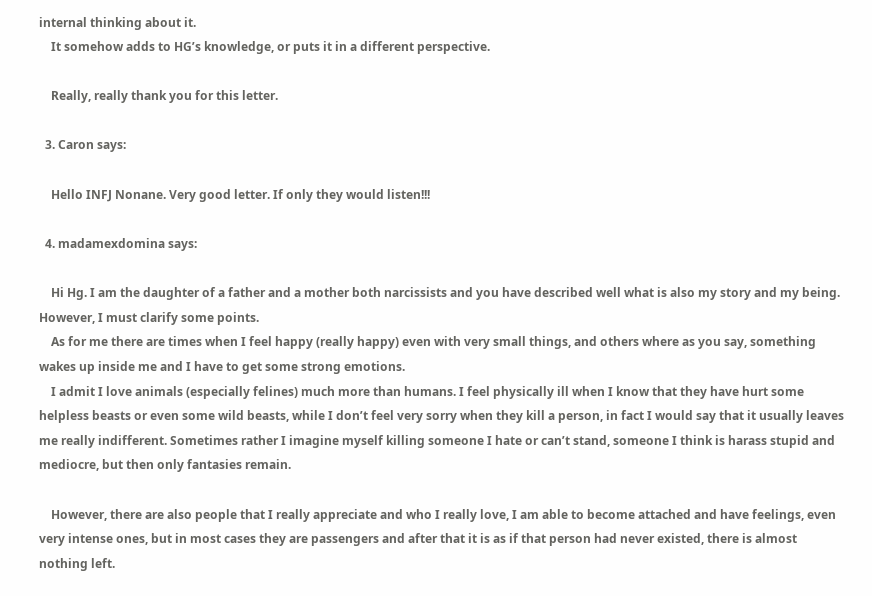internal thinking about it.
    It somehow adds to HG’s knowledge, or puts it in a different perspective.

    Really, really thank you for this letter.

  3. Caron says:

    Hello INFJ Nonane. Very good letter. If only they would listen!!!

  4. madamexdomina says:

    Hi Hg. I am the daughter of a father and a mother both narcissists and you have described well what is also my story and my being. However, I must clarify some points.
    As for me there are times when I feel happy (really happy) even with very small things, and others where as you say, something wakes up inside me and I have to get some strong emotions.
    I admit I love animals (especially felines) much more than humans. I feel physically ill when I know that they have hurt some helpless beasts or even some wild beasts, while I don’t feel very sorry when they kill a person, in fact I would say that it usually leaves me really indifferent. Sometimes rather I imagine myself killing someone I hate or can’t stand, someone I think is harass stupid and mediocre, but then only fantasies remain.

    However, there are also people that I really appreciate and who I really love, I am able to become attached and have feelings, even very intense ones, but in most cases they are passengers and after that it is as if that person had never existed, there is almost nothing left.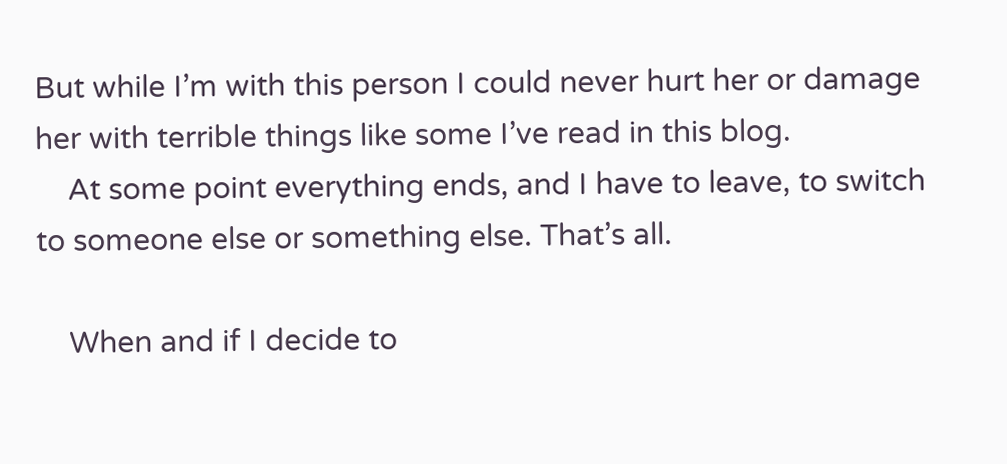But while I’m with this person I could never hurt her or damage her with terrible things like some I’ve read in this blog.
    At some point everything ends, and I have to leave, to switch to someone else or something else. That’s all.

    When and if I decide to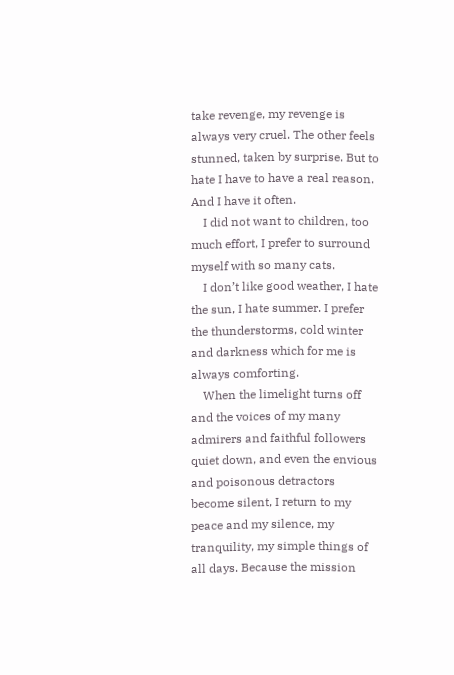take revenge, my revenge is always very cruel. The other feels stunned, taken by surprise. But to hate I have to have a real reason. And I have it often.
    I did not want to children, too much effort, I prefer to surround myself with so many cats.
    I don’t like good weather, I hate the sun, I hate summer. I prefer the thunderstorms, cold winter and darkness which for me is always comforting.
    When the limelight turns off and the voices of my many admirers and faithful followers quiet down, and even the envious and poisonous detractors become silent, I return to my peace and my silence, my tranquility, my simple things of all days. Because the mission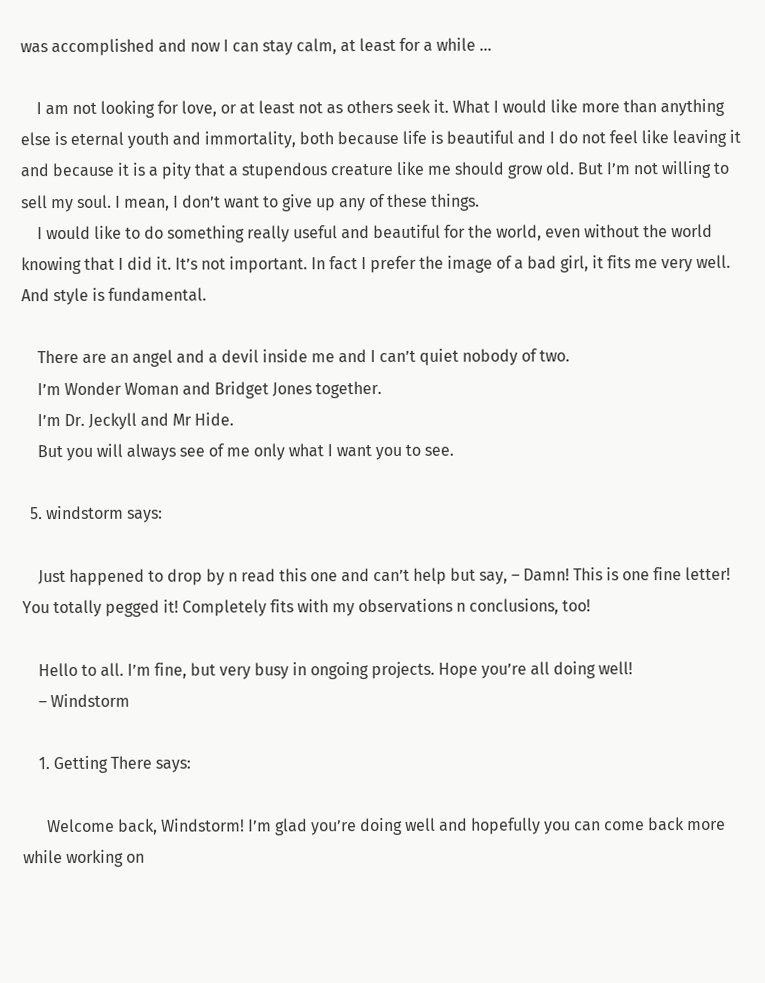was accomplished and now I can stay calm, at least for a while …

    I am not looking for love, or at least not as others seek it. What I would like more than anything else is eternal youth and immortality, both because life is beautiful and I do not feel like leaving it and because it is a pity that a stupendous creature like me should grow old. But I’m not willing to sell my soul. I mean, I don’t want to give up any of these things.
    I would like to do something really useful and beautiful for the world, even without the world knowing that I did it. It’s not important. In fact I prefer the image of a bad girl, it fits me very well. And style is fundamental.

    There are an angel and a devil inside me and I can’t quiet nobody of two.
    I’m Wonder Woman and Bridget Jones together.
    I’m Dr. Jeckyll and Mr Hide.
    But you will always see of me only what I want you to see.

  5. windstorm says:

    Just happened to drop by n read this one and can’t help but say, – Damn! This is one fine letter! You totally pegged it! Completely fits with my observations n conclusions, too!

    Hello to all. I’m fine, but very busy in ongoing projects. Hope you’re all doing well!
    – Windstorm

    1. Getting There says:

      Welcome back, Windstorm! I’m glad you’re doing well and hopefully you can come back more while working on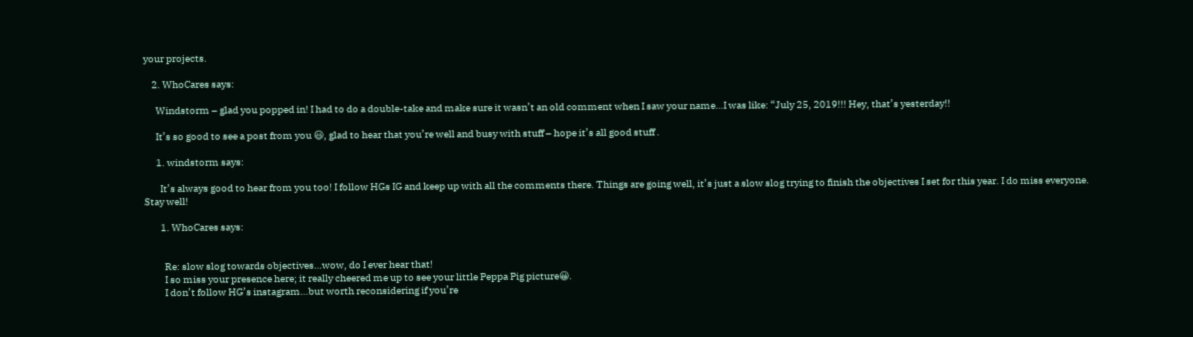your projects.

    2. WhoCares says:

      Windstorm – glad you popped in! I had to do a double-take and make sure it wasn’t an old comment when I saw your name…I was like: “July 25, 2019!!! Hey, that’s yesterday!!

      It’s so good to see a post from you 😃, glad to hear that you’re well and busy with stuff – hope it’s all good stuff .

      1. windstorm says:

        It’s always good to hear from you too! I follow HGs IG and keep up with all the comments there. Things are going well, it’s just a slow slog trying to finish the objectives I set for this year. I do miss everyone. Stay well!

        1. WhoCares says:


          Re: slow slog towards objectives…wow, do I ever hear that!
          I so miss your presence here; it really cheered me up to see your little Peppa Pig picture😀.
          I don’t follow HG’s instagram…but worth reconsidering if you’re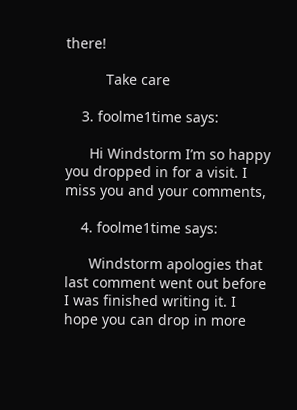there!

          Take care

    3. foolme1time says:

      Hi Windstorm I’m so happy you dropped in for a visit. I miss you and your comments,

    4. foolme1time says:

      Windstorm apologies that last comment went out before I was finished writing it. I hope you can drop in more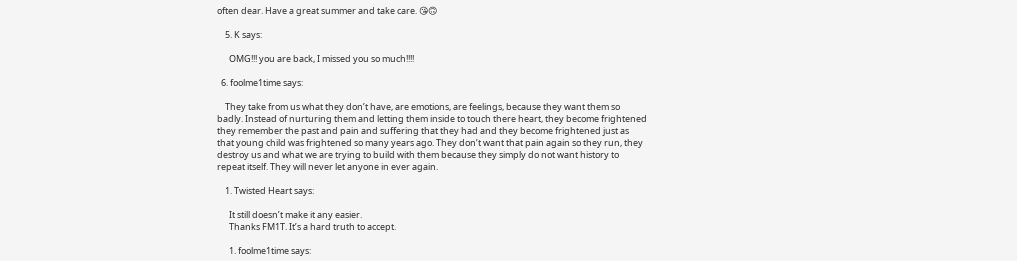often dear. Have a great summer and take care. 😘🙃

    5. K says:

      OMG!!! you are back, I missed you so much!!!!

  6. foolme1time says:

    They take from us what they don’t have, are emotions, are feelings, because they want them so badly. Instead of nurturing them and letting them inside to touch there heart, they become frightened they remember the past and pain and suffering that they had and they become frightened just as that young child was frightened so many years ago. They don’t want that pain again so they run, they destroy us and what we are trying to build with them because they simply do not want history to repeat itself. They will never let anyone in ever again.

    1. Twisted Heart says:

      It still doesn’t make it any easier.
      Thanks FM1T. It’s a hard truth to accept.

      1. foolme1time says: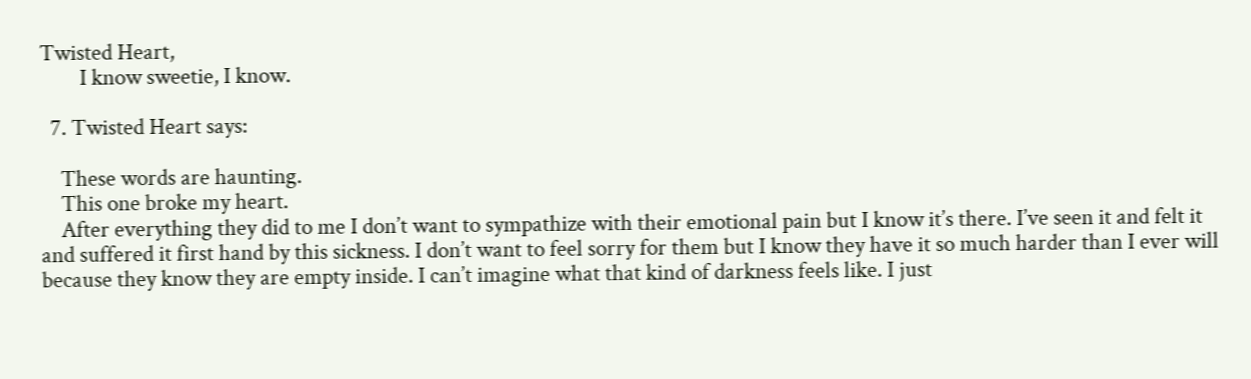Twisted Heart,
        I know sweetie, I know.

  7. Twisted Heart says:

    These words are haunting.
    This one broke my heart.
    After everything they did to me I don’t want to sympathize with their emotional pain but I know it’s there. I’ve seen it and felt it and suffered it first hand by this sickness. I don’t want to feel sorry for them but I know they have it so much harder than I ever will because they know they are empty inside. I can’t imagine what that kind of darkness feels like. I just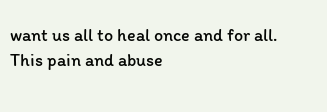want us all to heal once and for all. This pain and abuse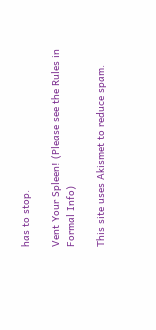has to stop.

Vent Your Spleen! (Please see the Rules in Formal Info)

This site uses Akismet to reduce spam.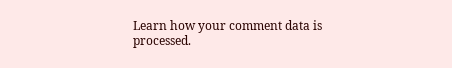Learn how your comment data is processed.